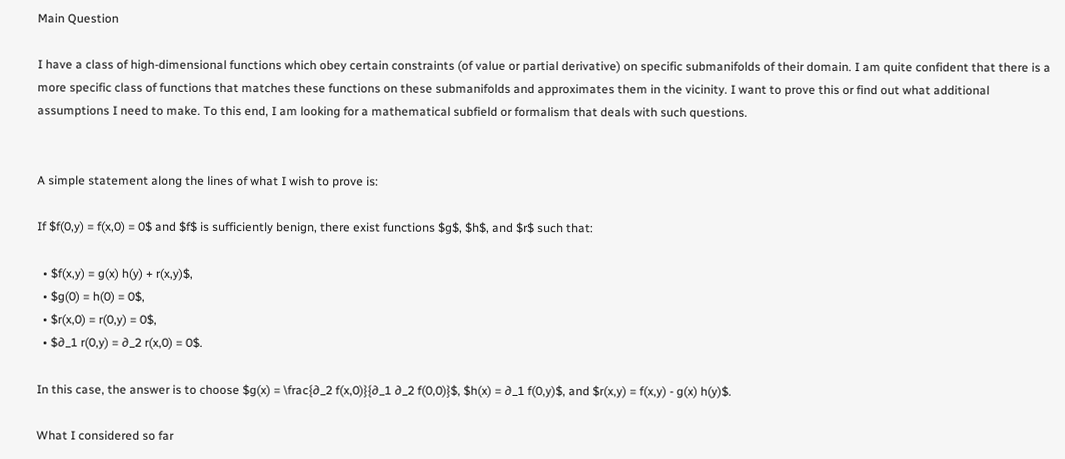Main Question

I have a class of high-dimensional functions which obey certain constraints (of value or partial derivative) on specific submanifolds of their domain. I am quite confident that there is a more specific class of functions that matches these functions on these submanifolds and approximates them in the vicinity. I want to prove this or find out what additional assumptions I need to make. To this end, I am looking for a mathematical subfield or formalism that deals with such questions.


A simple statement along the lines of what I wish to prove is:

If $f(0,y) = f(x,0) = 0$ and $f$ is sufficiently benign, there exist functions $g$, $h$, and $r$ such that:

  • $f(x,y) = g(x) h(y) + r(x,y)$,
  • $g(0) = h(0) = 0$,
  • $r(x,0) = r(0,y) = 0$,
  • $∂_1 r(0,y) = ∂_2 r(x,0) = 0$.

In this case, the answer is to choose $g(x) = \frac{∂_2 f(x,0)}{∂_1 ∂_2 f(0,0)}$, $h(x) = ∂_1 f(0,y)$, and $r(x,y) = f(x,y) - g(x) h(y)$.

What I considered so far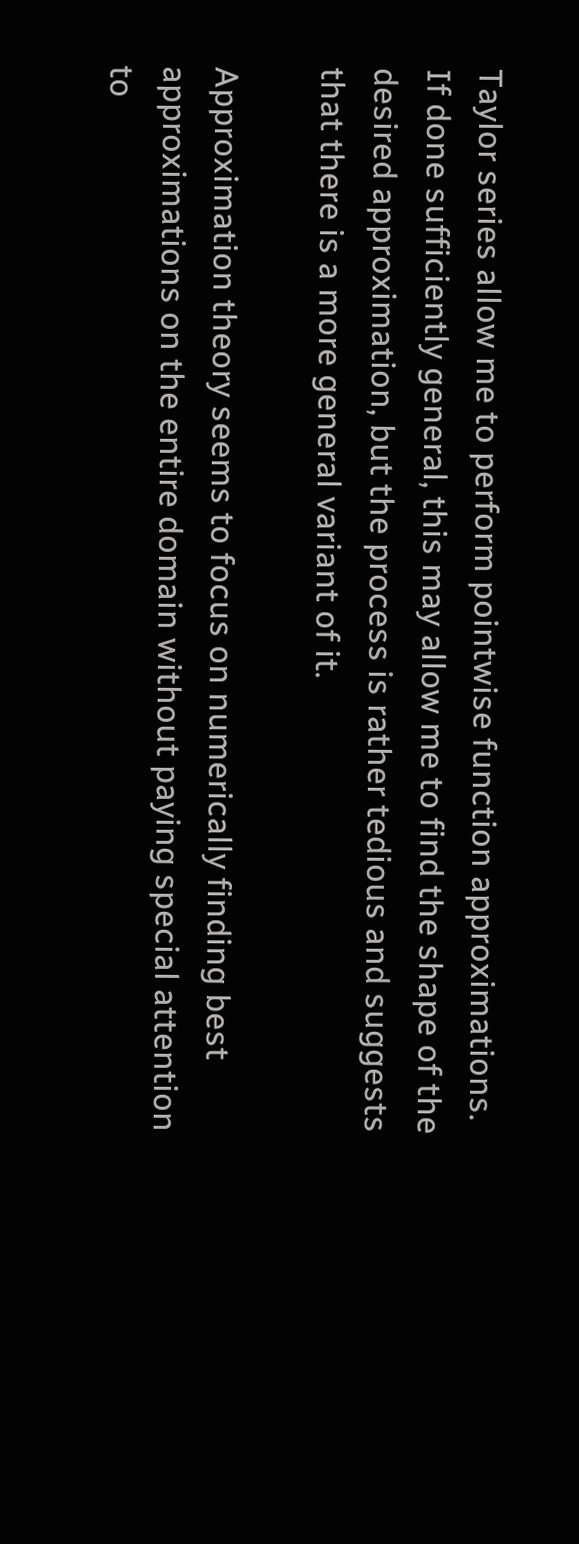Taylor series allow me to perform pointwise function approximations. If done sufficiently general, this may allow me to find the shape of the desired approximation, but the process is rather tedious and suggests that there is a more general variant of it.

Approximation theory seems to focus on numerically finding best approximations on the entire domain without paying special attention to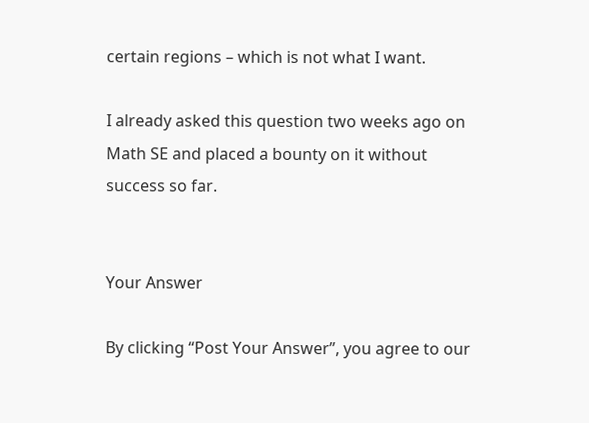certain regions – which is not what I want.

I already asked this question two weeks ago on Math SE and placed a bounty on it without success so far.


Your Answer

By clicking “Post Your Answer”, you agree to our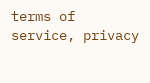terms of service, privacy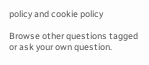policy and cookie policy

Browse other questions tagged or ask your own question.